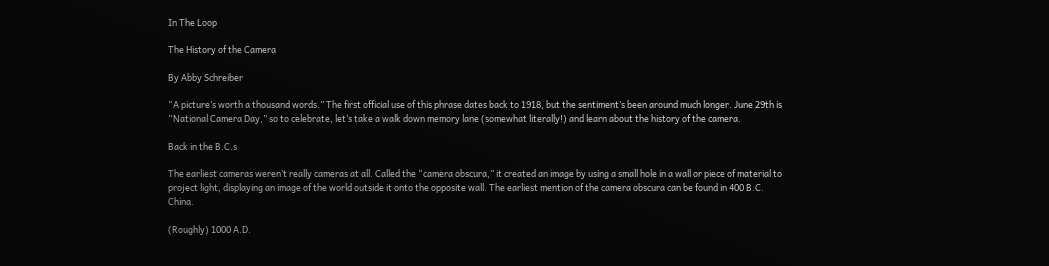In The Loop

The History of the Camera

By Abby Schreiber

“A picture’s worth a thousand words.” The first official use of this phrase dates back to 1918, but the sentiment’s been around much longer. June 29th is “National Camera Day,” so to celebrate, let’s take a walk down memory lane (somewhat literally!) and learn about the history of the camera.

Back in the B.C.s

The earliest cameras weren’t really cameras at all. Called the “camera obscura,” it created an image by using a small hole in a wall or piece of material to project light, displaying an image of the world outside it onto the opposite wall. The earliest mention of the camera obscura can be found in 400 B.C. China.

(Roughly) 1000 A.D.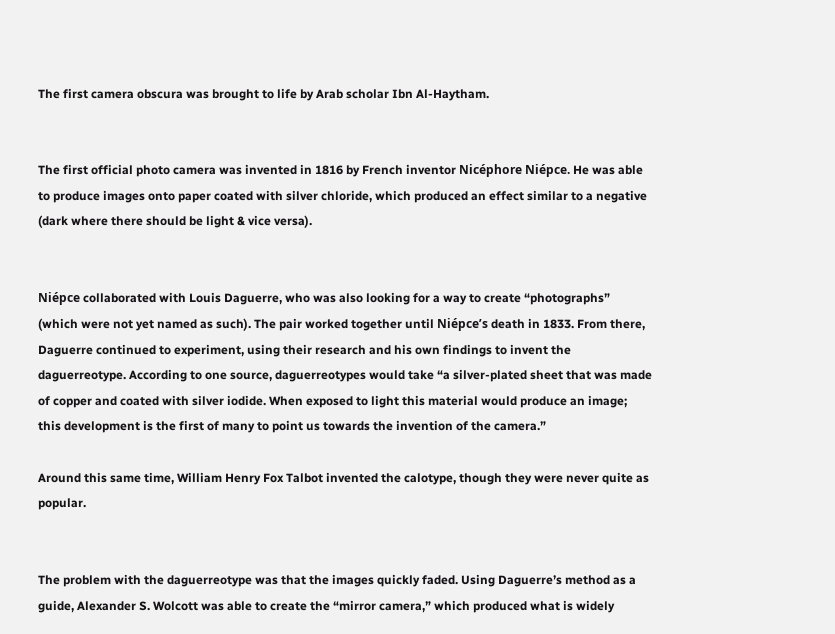The first camera obscura was brought to life by Arab scholar Ibn Al-Haytham.


The first official photo camera was invented in 1816 by French inventor Nicéphore Niépce. He was able to produce images onto paper coated with silver chloride, which produced an effect similar to a negative (dark where there should be light & vice versa).


Niépce collaborated with Louis Daguerre, who was also looking for a way to create “photographs” (which were not yet named as such). The pair worked together until Niépce’s death in 1833. From there, Daguerre continued to experiment, using their research and his own findings to invent the daguerreotype. According to one source, daguerreotypes would take “a silver-plated sheet that was made of copper and coated with silver iodide. When exposed to light this material would produce an image; this development is the first of many to point us towards the invention of the camera.”

Around this same time, William Henry Fox Talbot invented the calotype, though they were never quite as popular.


The problem with the daguerreotype was that the images quickly faded. Using Daguerre’s method as a guide, Alexander S. Wolcott was able to create the “mirror camera,” which produced what is widely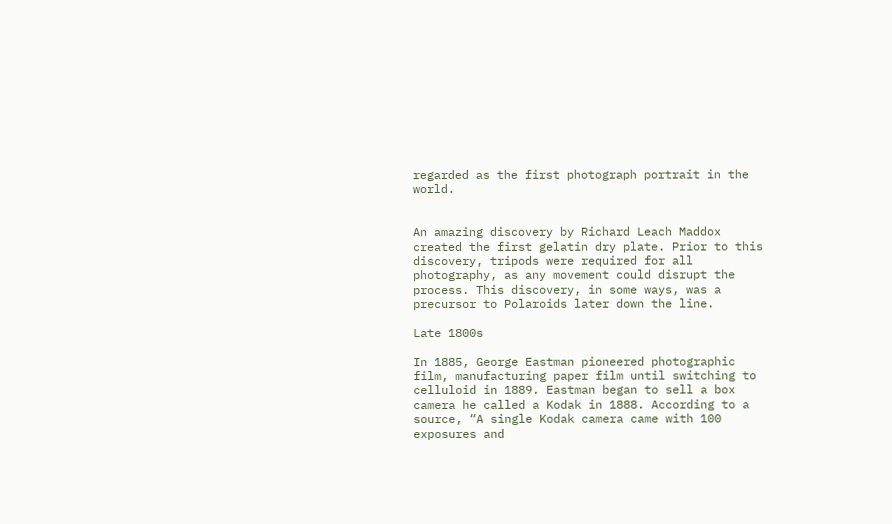regarded as the first photograph portrait in the world.


An amazing discovery by Richard Leach Maddox created the first gelatin dry plate. Prior to this discovery, tripods were required for all photography, as any movement could disrupt the process. This discovery, in some ways, was a precursor to Polaroids later down the line.

Late 1800s

In 1885, George Eastman pioneered photographic film, manufacturing paper film until switching to celluloid in 1889. Eastman began to sell a box camera he called a Kodak in 1888. According to a source, “A single Kodak camera came with 100 exposures and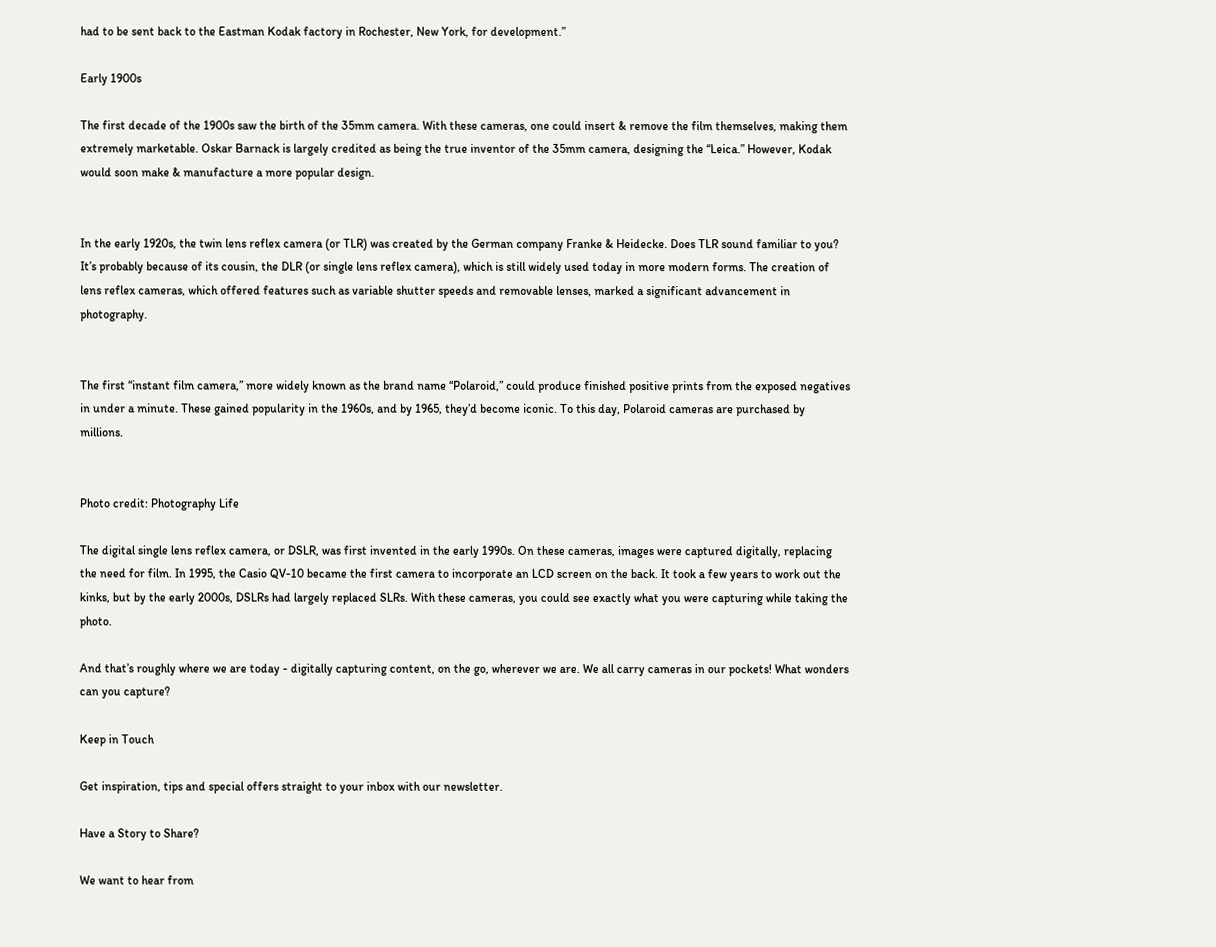had to be sent back to the Eastman Kodak factory in Rochester, New York, for development.”

Early 1900s

The first decade of the 1900s saw the birth of the 35mm camera. With these cameras, one could insert & remove the film themselves, making them extremely marketable. Oskar Barnack is largely credited as being the true inventor of the 35mm camera, designing the “Leica.” However, Kodak would soon make & manufacture a more popular design.


In the early 1920s, the twin lens reflex camera (or TLR) was created by the German company Franke & Heidecke. Does TLR sound familiar to you? It’s probably because of its cousin, the DLR (or single lens reflex camera), which is still widely used today in more modern forms. The creation of lens reflex cameras, which offered features such as variable shutter speeds and removable lenses, marked a significant advancement in photography.


The first “instant film camera,” more widely known as the brand name “Polaroid,” could produce finished positive prints from the exposed negatives in under a minute. These gained popularity in the 1960s, and by 1965, they’d become iconic. To this day, Polaroid cameras are purchased by millions.


Photo credit: Photography Life

The digital single lens reflex camera, or DSLR, was first invented in the early 1990s. On these cameras, images were captured digitally, replacing the need for film. In 1995, the Casio QV-10 became the first camera to incorporate an LCD screen on the back. It took a few years to work out the kinks, but by the early 2000s, DSLRs had largely replaced SLRs. With these cameras, you could see exactly what you were capturing while taking the photo.

And that’s roughly where we are today - digitally capturing content, on the go, wherever we are. We all carry cameras in our pockets! What wonders can you capture?

Keep in Touch

Get inspiration, tips and special offers straight to your inbox with our newsletter.

Have a Story to Share?

We want to hear from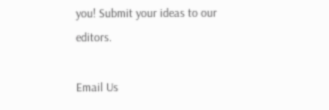you! Submit your ideas to our editors.

Email Us